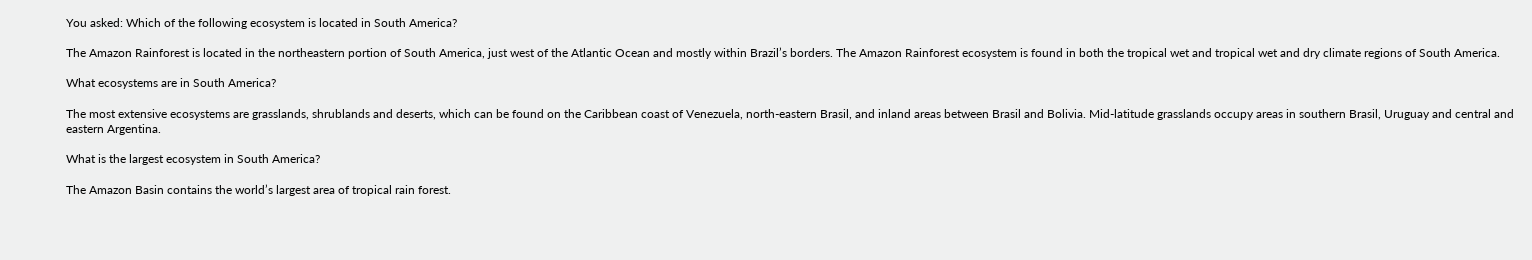You asked: Which of the following ecosystem is located in South America?

The Amazon Rainforest is located in the northeastern portion of South America, just west of the Atlantic Ocean and mostly within Brazil’s borders. The Amazon Rainforest ecosystem is found in both the tropical wet and tropical wet and dry climate regions of South America.

What ecosystems are in South America?

The most extensive ecosystems are grasslands, shrublands and deserts, which can be found on the Caribbean coast of Venezuela, north-eastern Brasil, and inland areas between Brasil and Bolivia. Mid-latitude grasslands occupy areas in southern Brasil, Uruguay and central and eastern Argentina.

What is the largest ecosystem in South America?

The Amazon Basin contains the world’s largest area of tropical rain forest.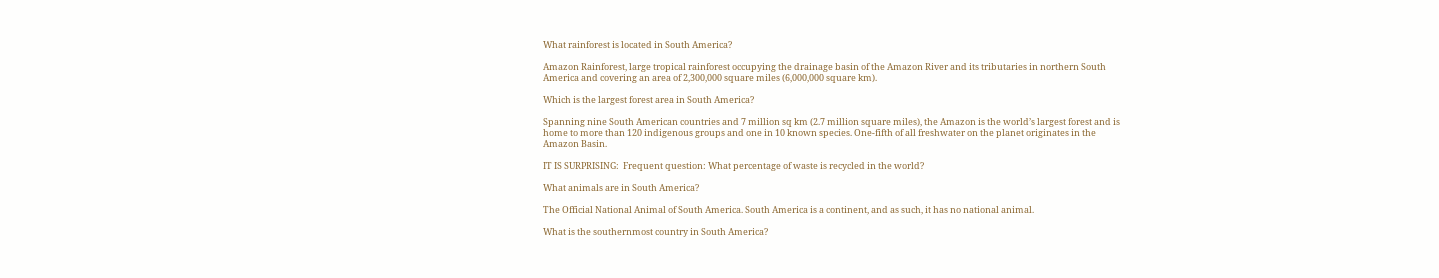What rainforest is located in South America?

Amazon Rainforest, large tropical rainforest occupying the drainage basin of the Amazon River and its tributaries in northern South America and covering an area of 2,300,000 square miles (6,000,000 square km).

Which is the largest forest area in South America?

Spanning nine South American countries and 7 million sq km (2.7 million square miles), the Amazon is the world’s largest forest and is home to more than 120 indigenous groups and one in 10 known species. One-fifth of all freshwater on the planet originates in the Amazon Basin.

IT IS SURPRISING:  Frequent question: What percentage of waste is recycled in the world?

What animals are in South America?

The Official National Animal of South America. South America is a continent, and as such, it has no national animal.

What is the southernmost country in South America?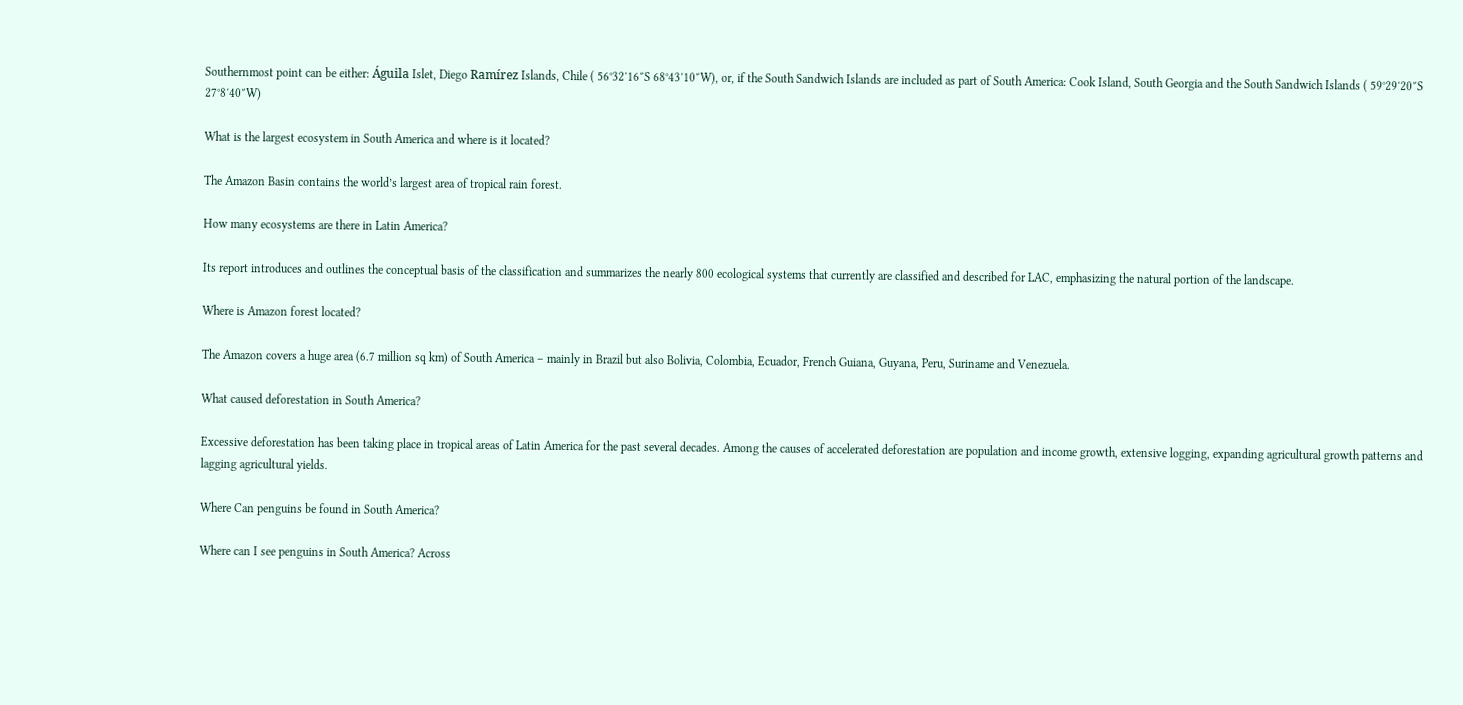Southernmost point can be either: Águila Islet, Diego Ramírez Islands, Chile ( 56°32′16″S 68°43′10″W), or, if the South Sandwich Islands are included as part of South America: Cook Island, South Georgia and the South Sandwich Islands ( 59°29′20″S 27°8′40″W)

What is the largest ecosystem in South America and where is it located?

The Amazon Basin contains the world’s largest area of tropical rain forest.

How many ecosystems are there in Latin America?

Its report introduces and outlines the conceptual basis of the classification and summarizes the nearly 800 ecological systems that currently are classified and described for LAC, emphasizing the natural portion of the landscape.

Where is Amazon forest located?

The Amazon covers a huge area (6.7 million sq km) of South America – mainly in Brazil but also Bolivia, Colombia, Ecuador, French Guiana, Guyana, Peru, Suriname and Venezuela.

What caused deforestation in South America?

Excessive deforestation has been taking place in tropical areas of Latin America for the past several decades. Among the causes of accelerated deforestation are population and income growth, extensive logging, expanding agricultural growth patterns and lagging agricultural yields.

Where Can penguins be found in South America?

Where can I see penguins in South America? Across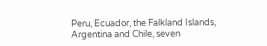Peru, Ecuador, the Falkland Islands, Argentina and Chile, seven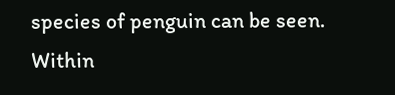species of penguin can be seen. Within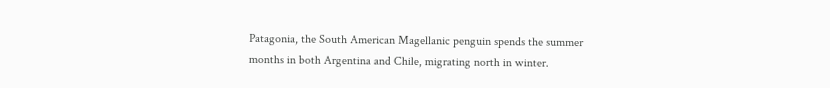Patagonia, the South American Magellanic penguin spends the summer months in both Argentina and Chile, migrating north in winter.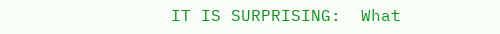IT IS SURPRISING:  What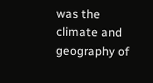was the climate and geography of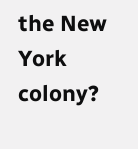the New York colony?